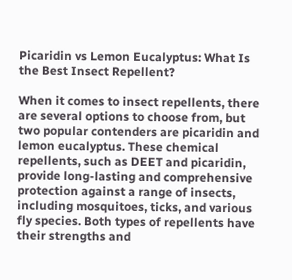Picaridin vs Lemon Eucalyptus: What Is the Best Insect Repellent?

When it comes to insect repellents, there are several options to choose from, but two popular contenders are picaridin and lemon eucalyptus. These chemical repellents, such as DEET and picaridin, provide long-lasting and comprehensive protection against a range of insects, including mosquitoes, ticks, and various fly species. Both types of repellents have their strengths and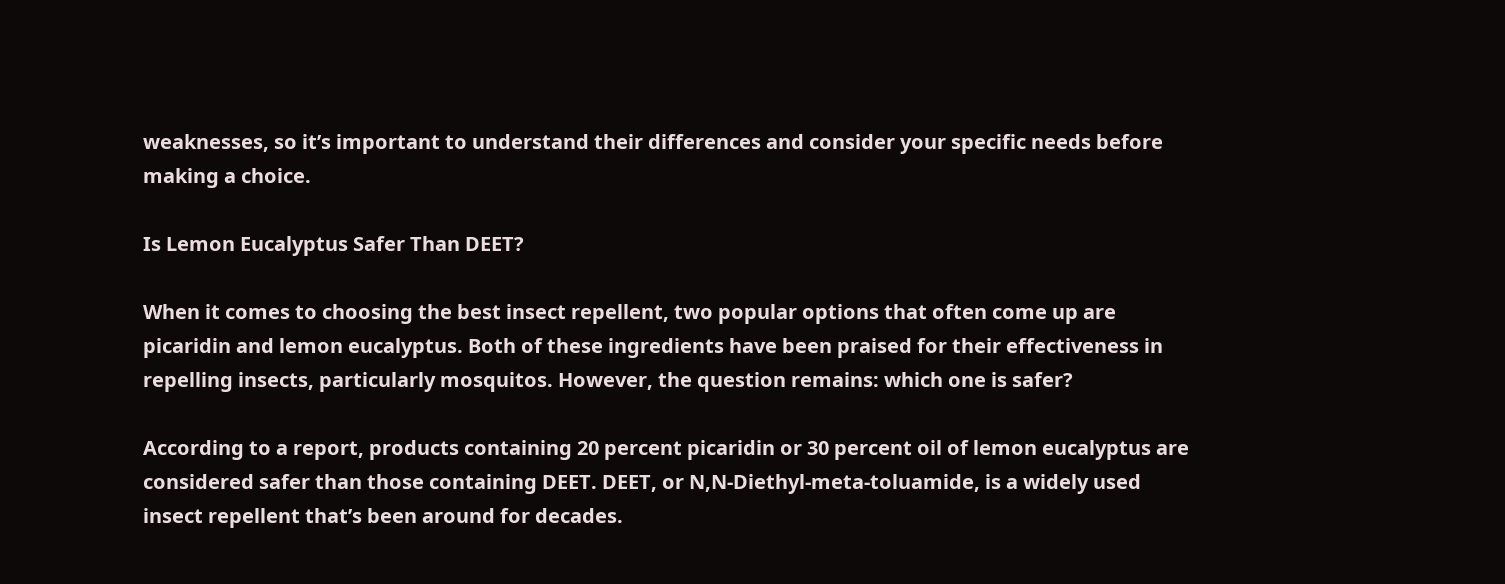weaknesses, so it’s important to understand their differences and consider your specific needs before making a choice.

Is Lemon Eucalyptus Safer Than DEET?

When it comes to choosing the best insect repellent, two popular options that often come up are picaridin and lemon eucalyptus. Both of these ingredients have been praised for their effectiveness in repelling insects, particularly mosquitos. However, the question remains: which one is safer?

According to a report, products containing 20 percent picaridin or 30 percent oil of lemon eucalyptus are considered safer than those containing DEET. DEET, or N,N-Diethyl-meta-toluamide, is a widely used insect repellent that’s been around for decades.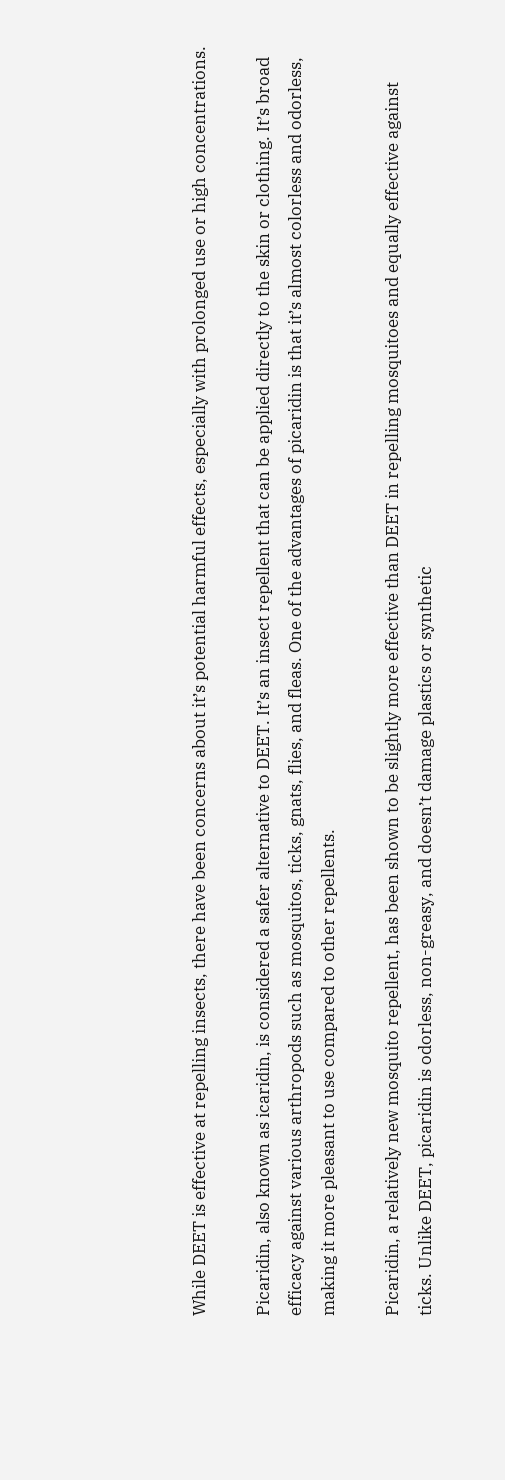While DEET is effective at repelling insects, there have been concerns about it’s potential harmful effects, especially with prolonged use or high concentrations.

Picaridin, also known as icaridin, is considered a safer alternative to DEET. It’s an insect repellent that can be applied directly to the skin or clothing. It’s broad efficacy against various arthropods such as mosquitos, ticks, gnats, flies, and fleas. One of the advantages of picaridin is that it’s almost colorless and odorless, making it more pleasant to use compared to other repellents.

Picaridin, a relatively new mosquito repellent, has been shown to be slightly more effective than DEET in repelling mosquitoes and equally effective against ticks. Unlike DEET, picaridin is odorless, non-greasy, and doesn’t damage plastics or synthetic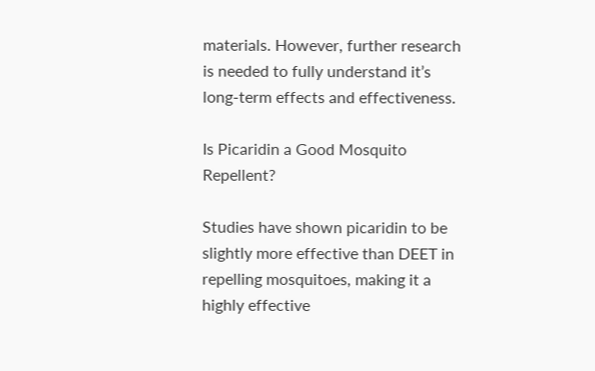materials. However, further research is needed to fully understand it’s long-term effects and effectiveness.

Is Picaridin a Good Mosquito Repellent?

Studies have shown picaridin to be slightly more effective than DEET in repelling mosquitoes, making it a highly effective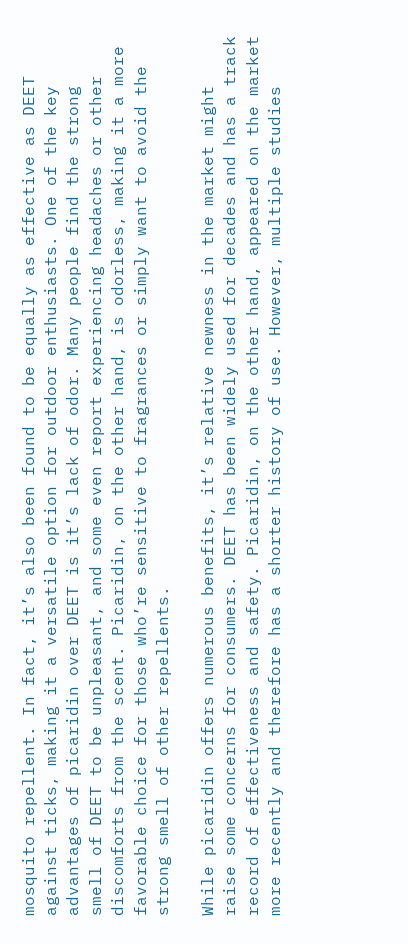mosquito repellent. In fact, it’s also been found to be equally as effective as DEET against ticks, making it a versatile option for outdoor enthusiasts. One of the key advantages of picaridin over DEET is it’s lack of odor. Many people find the strong smell of DEET to be unpleasant, and some even report experiencing headaches or other discomforts from the scent. Picaridin, on the other hand, is odorless, making it a more favorable choice for those who’re sensitive to fragrances or simply want to avoid the strong smell of other repellents.

While picaridin offers numerous benefits, it’s relative newness in the market might raise some concerns for consumers. DEET has been widely used for decades and has a track record of effectiveness and safety. Picaridin, on the other hand, appeared on the market more recently and therefore has a shorter history of use. However, multiple studies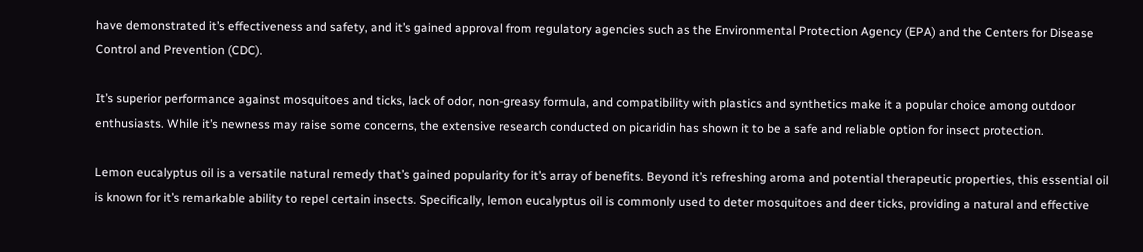have demonstrated it’s effectiveness and safety, and it’s gained approval from regulatory agencies such as the Environmental Protection Agency (EPA) and the Centers for Disease Control and Prevention (CDC).

It’s superior performance against mosquitoes and ticks, lack of odor, non-greasy formula, and compatibility with plastics and synthetics make it a popular choice among outdoor enthusiasts. While it’s newness may raise some concerns, the extensive research conducted on picaridin has shown it to be a safe and reliable option for insect protection.

Lemon eucalyptus oil is a versatile natural remedy that’s gained popularity for it’s array of benefits. Beyond it’s refreshing aroma and potential therapeutic properties, this essential oil is known for it’s remarkable ability to repel certain insects. Specifically, lemon eucalyptus oil is commonly used to deter mosquitoes and deer ticks, providing a natural and effective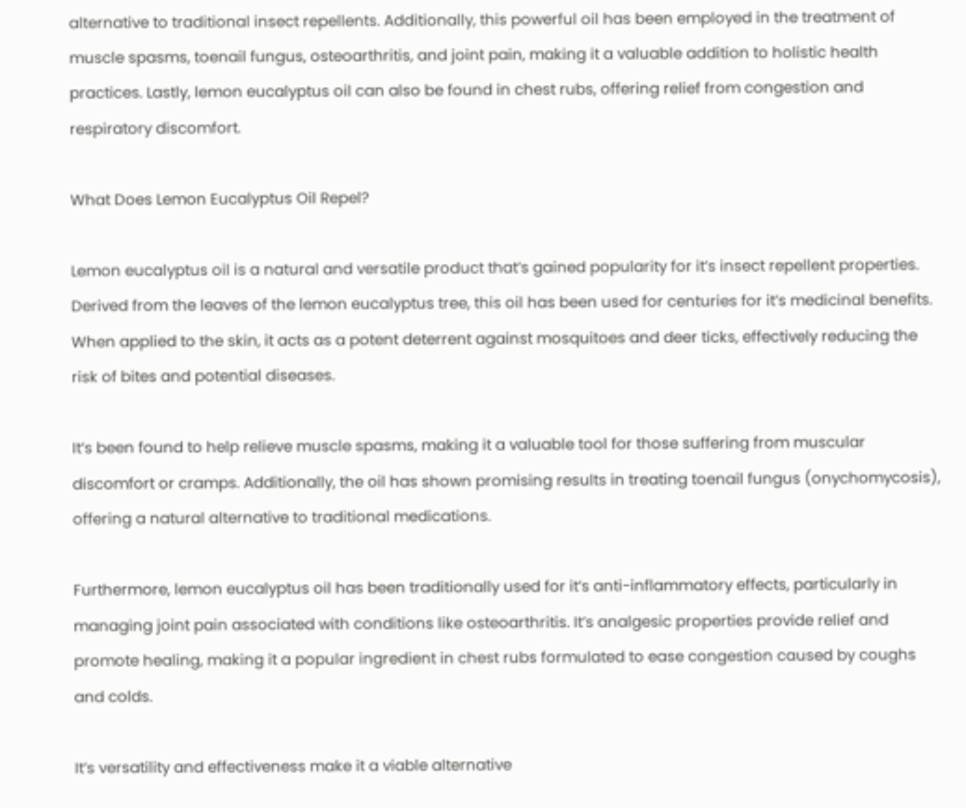alternative to traditional insect repellents. Additionally, this powerful oil has been employed in the treatment of muscle spasms, toenail fungus, osteoarthritis, and joint pain, making it a valuable addition to holistic health practices. Lastly, lemon eucalyptus oil can also be found in chest rubs, offering relief from congestion and respiratory discomfort.

What Does Lemon Eucalyptus Oil Repel?

Lemon eucalyptus oil is a natural and versatile product that’s gained popularity for it’s insect repellent properties. Derived from the leaves of the lemon eucalyptus tree, this oil has been used for centuries for it’s medicinal benefits. When applied to the skin, it acts as a potent deterrent against mosquitoes and deer ticks, effectively reducing the risk of bites and potential diseases.

It’s been found to help relieve muscle spasms, making it a valuable tool for those suffering from muscular discomfort or cramps. Additionally, the oil has shown promising results in treating toenail fungus (onychomycosis), offering a natural alternative to traditional medications.

Furthermore, lemon eucalyptus oil has been traditionally used for it’s anti-inflammatory effects, particularly in managing joint pain associated with conditions like osteoarthritis. It’s analgesic properties provide relief and promote healing, making it a popular ingredient in chest rubs formulated to ease congestion caused by coughs and colds.

It’s versatility and effectiveness make it a viable alternative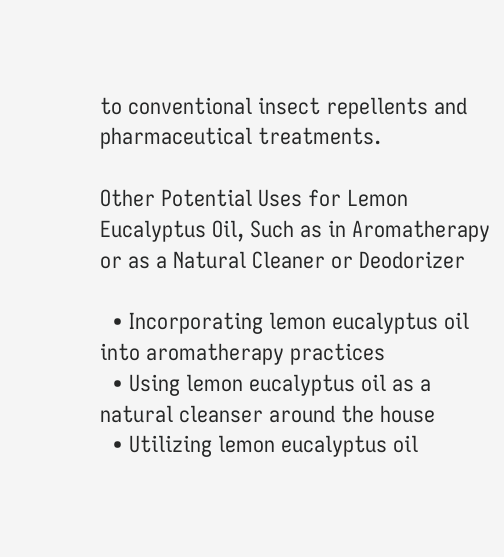to conventional insect repellents and pharmaceutical treatments.

Other Potential Uses for Lemon Eucalyptus Oil, Such as in Aromatherapy or as a Natural Cleaner or Deodorizer

  • Incorporating lemon eucalyptus oil into aromatherapy practices
  • Using lemon eucalyptus oil as a natural cleanser around the house
  • Utilizing lemon eucalyptus oil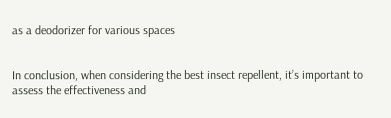as a deodorizer for various spaces


In conclusion, when considering the best insect repellent, it’s important to assess the effectiveness and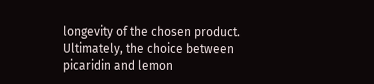longevity of the chosen product. Ultimately, the choice between picaridin and lemon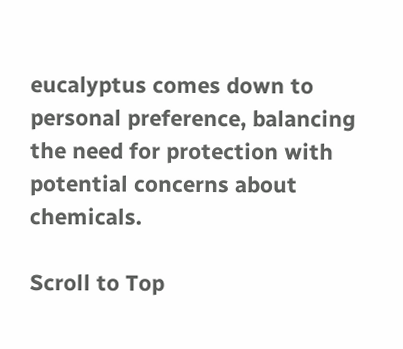eucalyptus comes down to personal preference, balancing the need for protection with potential concerns about chemicals.

Scroll to Top